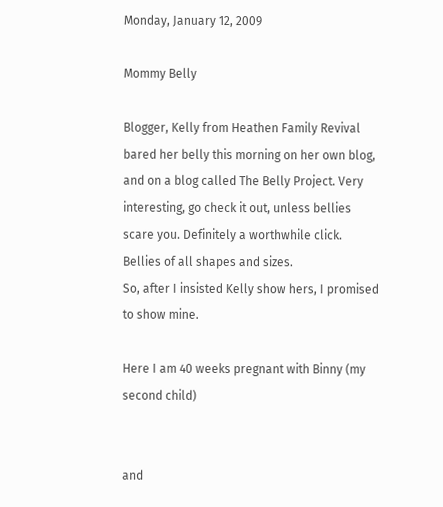Monday, January 12, 2009

Mommy Belly

Blogger, Kelly from Heathen Family Revival bared her belly this morning on her own blog, and on a blog called The Belly Project. Very interesting, go check it out, unless bellies scare you. Definitely a worthwhile click. Bellies of all shapes and sizes.
So, after I insisted Kelly show hers, I promised to show mine.

Here I am 40 weeks pregnant with Binny (my second child)


and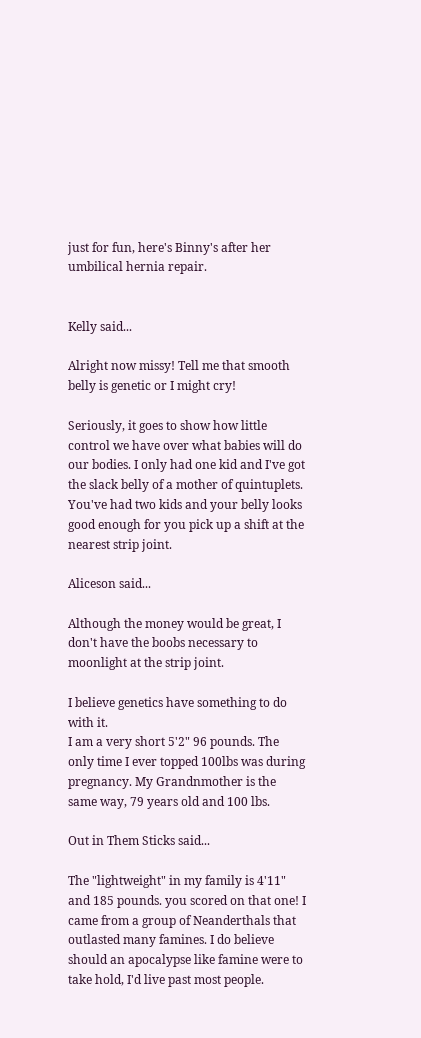just for fun, here's Binny's after her umbilical hernia repair.


Kelly said...

Alright now missy! Tell me that smooth belly is genetic or I might cry!

Seriously, it goes to show how little control we have over what babies will do our bodies. I only had one kid and I've got the slack belly of a mother of quintuplets. You've had two kids and your belly looks good enough for you pick up a shift at the nearest strip joint.

Aliceson said...

Although the money would be great, I don't have the boobs necessary to moonlight at the strip joint.

I believe genetics have something to do with it.
I am a very short 5'2" 96 pounds. The only time I ever topped 100lbs was during pregnancy. My Grandnmother is the same way, 79 years old and 100 lbs.

Out in Them Sticks said...

The "lightweight" in my family is 4'11" and 185 pounds. you scored on that one! I came from a group of Neanderthals that outlasted many famines. I do believe should an apocalypse like famine were to take hold, I'd live past most people.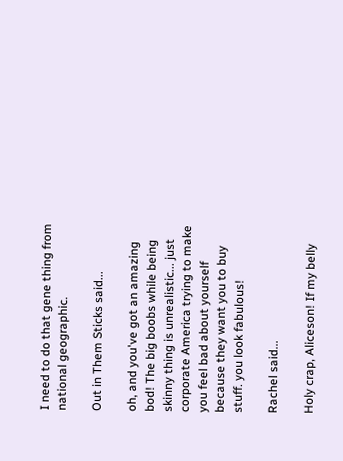I need to do that gene thing from national geographic.

Out in Them Sticks said...

oh, and you've got an amazing bod! The big boobs while being skinny thing is unrealistic... just corporate America trying to make you feel bad about yourself because they want you to buy stuff. you look fabulous!

Rachel said...

Holy crap, Aliceson! If my belly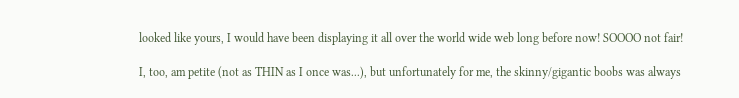looked like yours, I would have been displaying it all over the world wide web long before now! SOOOO not fair!

I, too, am petite (not as THIN as I once was...), but unfortunately for me, the skinny/gigantic boobs was always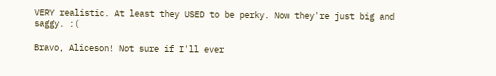VERY realistic. At least they USED to be perky. Now they're just big and saggy. :(

Bravo, Aliceson! Not sure if I'll ever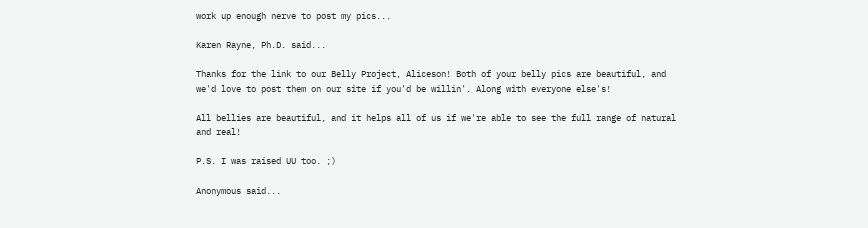work up enough nerve to post my pics...

Karen Rayne, Ph.D. said...

Thanks for the link to our Belly Project, Aliceson! Both of your belly pics are beautiful, and we'd love to post them on our site if you'd be willin'. Along with everyone else's!

All bellies are beautiful, and it helps all of us if we're able to see the full range of natural and real!

P.S. I was raised UU too. ;)

Anonymous said...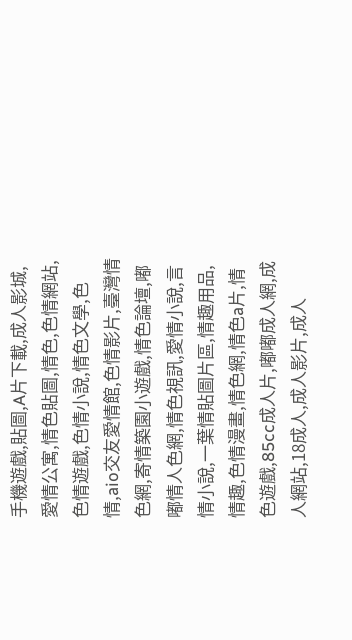手機遊戲,貼圖,A片下載,成人影城,愛情公寓,情色貼圖,情色,色情網站,色情遊戲,色情小說,情色文學,色情,aio交友愛情館,色情影片,臺灣情色網,寄情築園小遊戲,情色論壇,嘟嘟情人色網,情色視訊,愛情小說,言情小說,一葉情貼圖片區,情趣用品,情趣,色情漫畫,情色網,情色a片,情色遊戲,85cc成人片,嘟嘟成人網,成人網站,18成人,成人影片,成人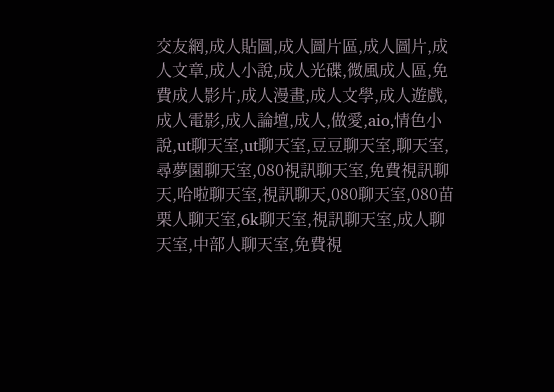交友網,成人貼圖,成人圖片區,成人圖片,成人文章,成人小說,成人光碟,微風成人區,免費成人影片,成人漫畫,成人文學,成人遊戲,成人電影,成人論壇,成人,做愛,aio,情色小說,ut聊天室,ut聊天室,豆豆聊天室,聊天室,尋夢園聊天室,080視訊聊天室,免費視訊聊天,哈啦聊天室,視訊聊天,080聊天室,080苗栗人聊天室,6k聊天室,視訊聊天室,成人聊天室,中部人聊天室,免費視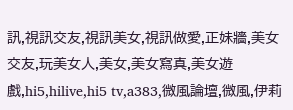訊,視訊交友,視訊美女,視訊做愛,正妹牆,美女交友,玩美女人,美女,美女寫真,美女遊戲,hi5,hilive,hi5 tv,a383,微風論壇,微風,伊莉